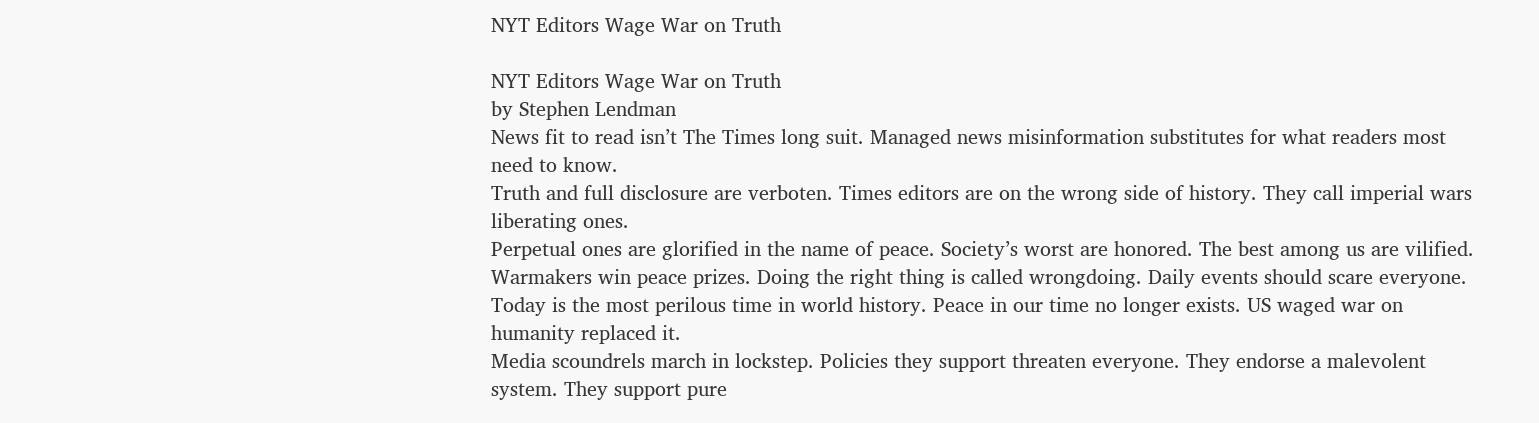NYT Editors Wage War on Truth

NYT Editors Wage War on Truth
by Stephen Lendman
News fit to read isn’t The Times long suit. Managed news misinformation substitutes for what readers most need to know.
Truth and full disclosure are verboten. Times editors are on the wrong side of history. They call imperial wars liberating ones.
Perpetual ones are glorified in the name of peace. Society’s worst are honored. The best among us are vilified.
Warmakers win peace prizes. Doing the right thing is called wrongdoing. Daily events should scare everyone.
Today is the most perilous time in world history. Peace in our time no longer exists. US waged war on humanity replaced it.
Media scoundrels march in lockstep. Policies they support threaten everyone. They endorse a malevolent system. They support pure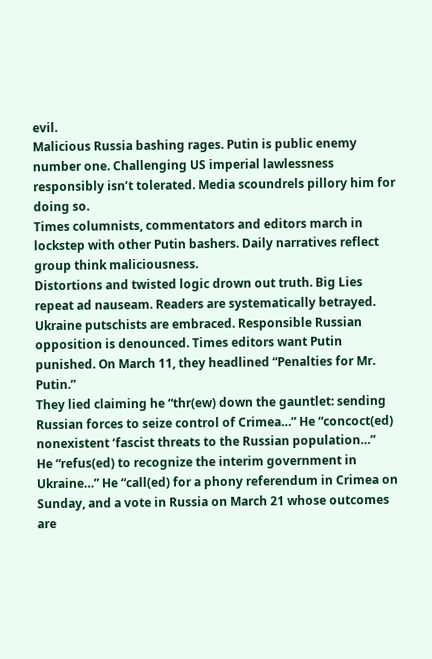evil.
Malicious Russia bashing rages. Putin is public enemy number one. Challenging US imperial lawlessness responsibly isn’t tolerated. Media scoundrels pillory him for doing so.
Times columnists, commentators and editors march in lockstep with other Putin bashers. Daily narratives reflect group think maliciousness.
Distortions and twisted logic drown out truth. Big Lies repeat ad nauseam. Readers are systematically betrayed.
Ukraine putschists are embraced. Responsible Russian opposition is denounced. Times editors want Putin punished. On March 11, they headlined “Penalties for Mr. Putin.”
They lied claiming he “thr(ew) down the gauntlet: sending Russian forces to seize control of Crimea…” He “concoct(ed) nonexistent ‘fascist threats to the Russian population…”
He “refus(ed) to recognize the interim government in Ukraine…” He “call(ed) for a phony referendum in Crimea on Sunday, and a vote in Russia on March 21 whose outcomes are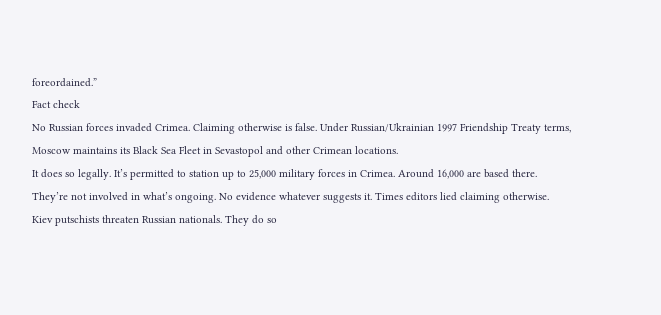foreordained.”
Fact check
No Russian forces invaded Crimea. Claiming otherwise is false. Under Russian/Ukrainian 1997 Friendship Treaty terms, Moscow maintains its Black Sea Fleet in Sevastopol and other Crimean locations.
It does so legally. It’s permitted to station up to 25,000 military forces in Crimea. Around 16,000 are based there.
They’re not involved in what’s ongoing. No evidence whatever suggests it. Times editors lied claiming otherwise.
Kiev putschists threaten Russian nationals. They do so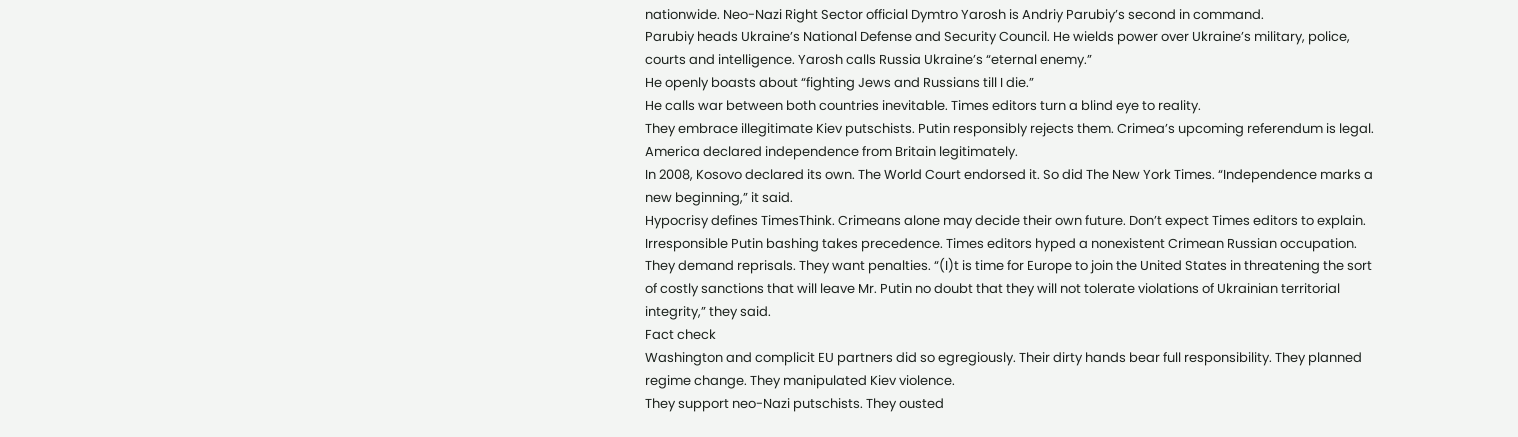nationwide. Neo-Nazi Right Sector official Dymtro Yarosh is Andriy Parubiy’s second in command.
Parubiy heads Ukraine’s National Defense and Security Council. He wields power over Ukraine’s military, police, courts and intelligence. Yarosh calls Russia Ukraine’s “eternal enemy.”
He openly boasts about “fighting Jews and Russians till I die.”
He calls war between both countries inevitable. Times editors turn a blind eye to reality.
They embrace illegitimate Kiev putschists. Putin responsibly rejects them. Crimea’s upcoming referendum is legal. America declared independence from Britain legitimately.
In 2008, Kosovo declared its own. The World Court endorsed it. So did The New York Times. “Independence marks a new beginning,” it said.
Hypocrisy defines TimesThink. Crimeans alone may decide their own future. Don’t expect Times editors to explain.
Irresponsible Putin bashing takes precedence. Times editors hyped a nonexistent Crimean Russian occupation.
They demand reprisals. They want penalties. “(I)t is time for Europe to join the United States in threatening the sort of costly sanctions that will leave Mr. Putin no doubt that they will not tolerate violations of Ukrainian territorial integrity,” they said.
Fact check
Washington and complicit EU partners did so egregiously. Their dirty hands bear full responsibility. They planned regime change. They manipulated Kiev violence.
They support neo-Nazi putschists. They ousted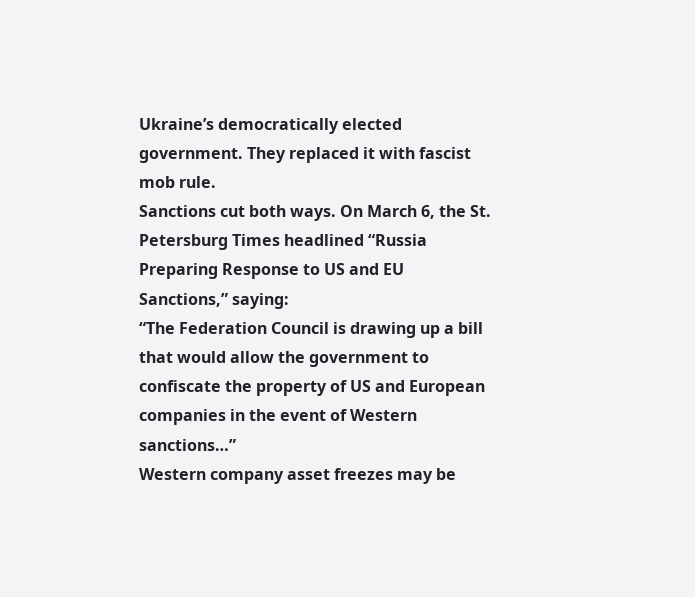Ukraine’s democratically elected government. They replaced it with fascist mob rule.
Sanctions cut both ways. On March 6, the St. Petersburg Times headlined “Russia Preparing Response to US and EU Sanctions,” saying:
“The Federation Council is drawing up a bill that would allow the government to confiscate the property of US and European companies in the event of Western sanctions…”
Western company asset freezes may be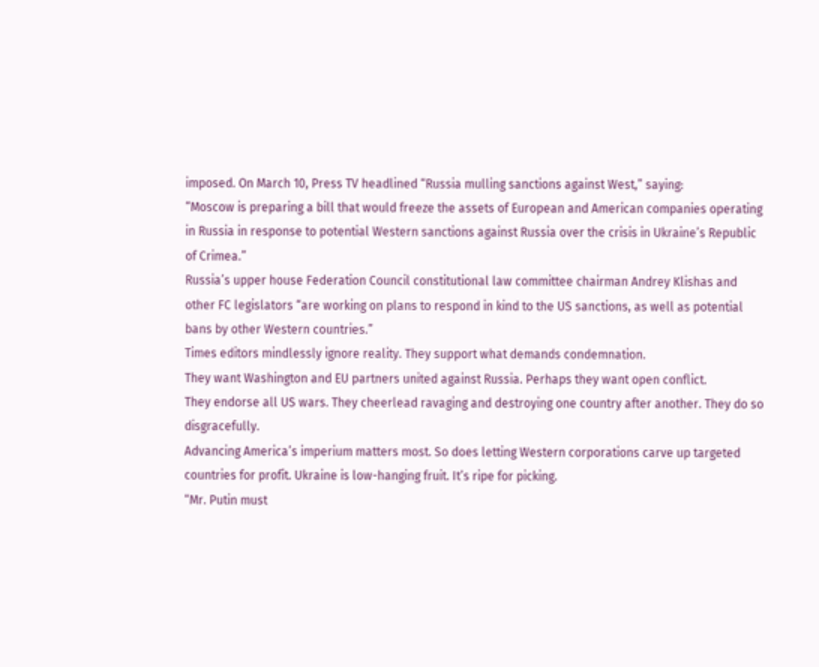imposed. On March 10, Press TV headlined “Russia mulling sanctions against West,” saying:
“Moscow is preparing a bill that would freeze the assets of European and American companies operating in Russia in response to potential Western sanctions against Russia over the crisis in Ukraine’s Republic of Crimea.”
Russia’s upper house Federation Council constitutional law committee chairman Andrey Klishas and other FC legislators “are working on plans to respond in kind to the US sanctions, as well as potential bans by other Western countries.”
Times editors mindlessly ignore reality. They support what demands condemnation.
They want Washington and EU partners united against Russia. Perhaps they want open conflict.
They endorse all US wars. They cheerlead ravaging and destroying one country after another. They do so disgracefully.
Advancing America’s imperium matters most. So does letting Western corporations carve up targeted countries for profit. Ukraine is low-hanging fruit. It’s ripe for picking.
“Mr. Putin must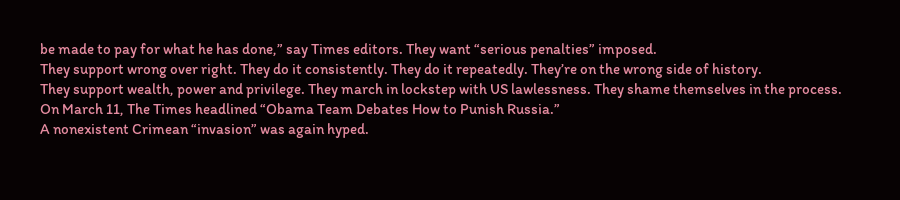be made to pay for what he has done,” say Times editors. They want “serious penalties” imposed.
They support wrong over right. They do it consistently. They do it repeatedly. They’re on the wrong side of history.
They support wealth, power and privilege. They march in lockstep with US lawlessness. They shame themselves in the process.
On March 11, The Times headlined “Obama Team Debates How to Punish Russia.”
A nonexistent Crimean “invasion” was again hyped.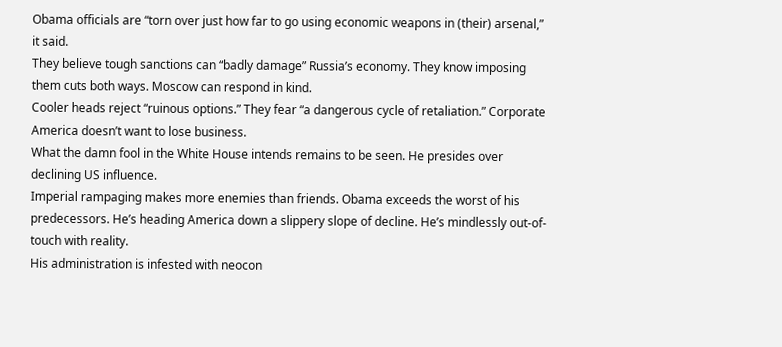Obama officials are “torn over just how far to go using economic weapons in (their) arsenal,” it said.
They believe tough sanctions can “badly damage” Russia’s economy. They know imposing them cuts both ways. Moscow can respond in kind.
Cooler heads reject “ruinous options.” They fear “a dangerous cycle of retaliation.” Corporate America doesn’t want to lose business.
What the damn fool in the White House intends remains to be seen. He presides over declining US influence.
Imperial rampaging makes more enemies than friends. Obama exceeds the worst of his predecessors. He’s heading America down a slippery slope of decline. He’s mindlessly out-of-touch with reality.
His administration is infested with neocon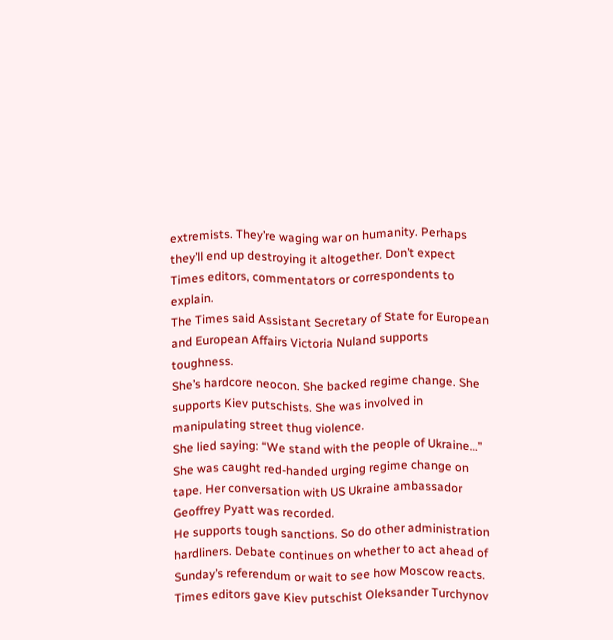extremists. They’re waging war on humanity. Perhaps they’ll end up destroying it altogether. Don’t expect Times editors, commentators or correspondents to explain.
The Times said Assistant Secretary of State for European and European Affairs Victoria Nuland supports toughness.
She’s hardcore neocon. She backed regime change. She supports Kiev putschists. She was involved in manipulating street thug violence.
She lied saying: “We stand with the people of Ukraine…” She was caught red-handed urging regime change on tape. Her conversation with US Ukraine ambassador Geoffrey Pyatt was recorded.
He supports tough sanctions. So do other administration hardliners. Debate continues on whether to act ahead of Sunday’s referendum or wait to see how Moscow reacts.
Times editors gave Kiev putschist Oleksander Turchynov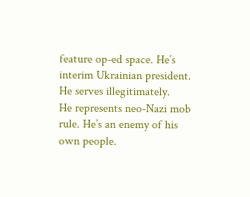feature op-ed space. He’s interim Ukrainian president. He serves illegitimately.
He represents neo-Nazi mob rule. He’s an enemy of his own people.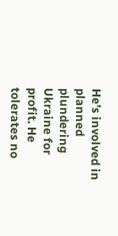He’s involved in planned plundering Ukraine for profit. He tolerates no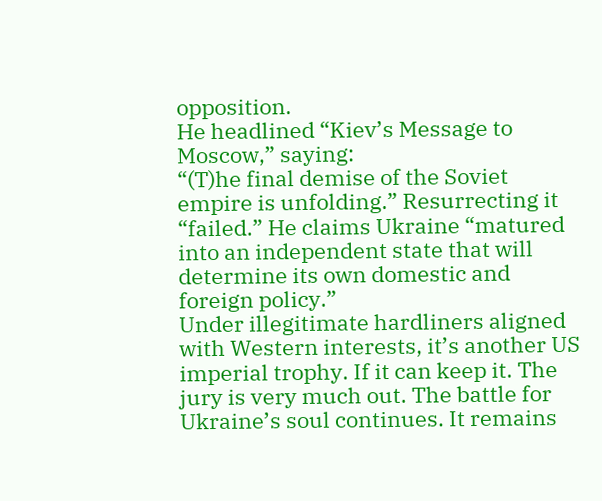opposition.
He headlined “Kiev’s Message to Moscow,” saying:
“(T)he final demise of the Soviet empire is unfolding.” Resurrecting it “failed.” He claims Ukraine “matured into an independent state that will determine its own domestic and foreign policy.”
Under illegitimate hardliners aligned with Western interests, it’s another US imperial trophy. If it can keep it. The jury is very much out. The battle for Ukraine’s soul continues. It remains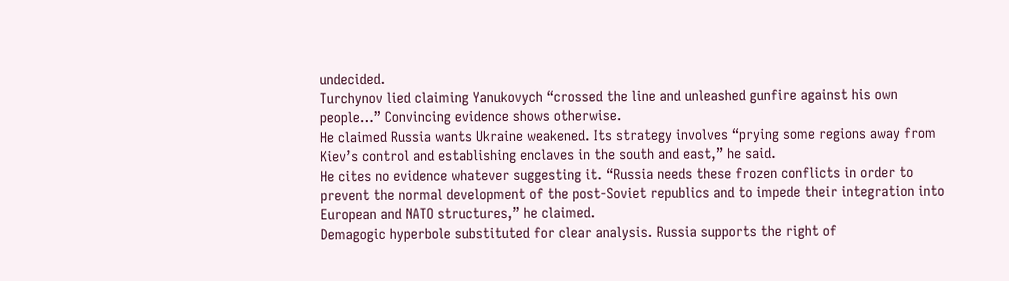undecided.
Turchynov lied claiming Yanukovych “crossed the line and unleashed gunfire against his own people…” Convincing evidence shows otherwise.
He claimed Russia wants Ukraine weakened. Its strategy involves “prying some regions away from Kiev’s control and establishing enclaves in the south and east,” he said.
He cites no evidence whatever suggesting it. “Russia needs these frozen conflicts in order to prevent the normal development of the post-Soviet republics and to impede their integration into European and NATO structures,” he claimed.
Demagogic hyperbole substituted for clear analysis. Russia supports the right of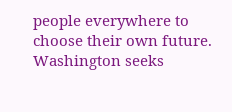people everywhere to choose their own future.
Washington seeks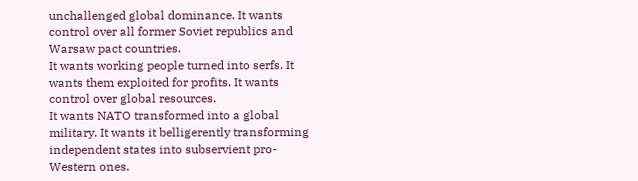unchallenged global dominance. It wants control over all former Soviet republics and Warsaw pact countries.
It wants working people turned into serfs. It wants them exploited for profits. It wants control over global resources.
It wants NATO transformed into a global military. It wants it belligerently transforming independent states into subservient pro-Western ones.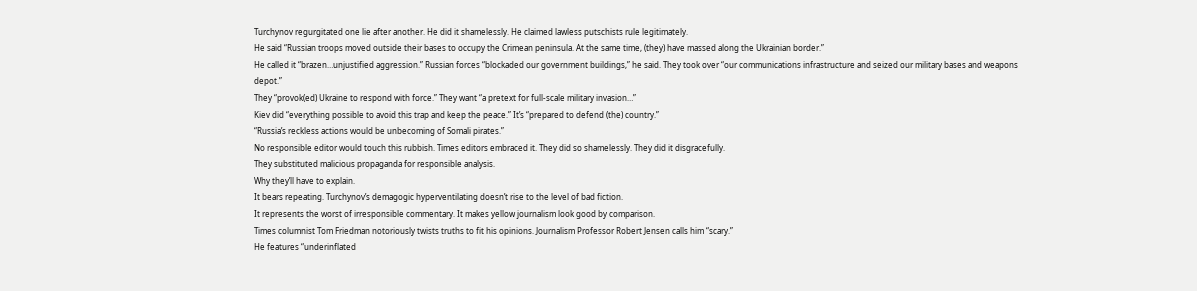Turchynov regurgitated one lie after another. He did it shamelessly. He claimed lawless putschists rule legitimately.
He said “Russian troops moved outside their bases to occupy the Crimean peninsula. At the same time, (they) have massed along the Ukrainian border.”
He called it “brazen…unjustified aggression.” Russian forces “blockaded our government buildings,” he said. They took over “our communications infrastructure and seized our military bases and weapons depot.”
They “provok(ed) Ukraine to respond with force.” They want “a pretext for full-scale military invasion…”
Kiev did “everything possible to avoid this trap and keep the peace.” It’s “prepared to defend (the) country.”
“Russia’s reckless actions would be unbecoming of Somali pirates.”
No responsible editor would touch this rubbish. Times editors embraced it. They did so shamelessly. They did it disgracefully.
They substituted malicious propaganda for responsible analysis.
Why they’ll have to explain.
It bears repeating. Turchynov’s demagogic hyperventilating doesn’t rise to the level of bad fiction.
It represents the worst of irresponsible commentary. It makes yellow journalism look good by comparison.
Times columnist Tom Friedman notoriously twists truths to fit his opinions. Journalism Professor Robert Jensen calls him “scary.”
He features “underinflated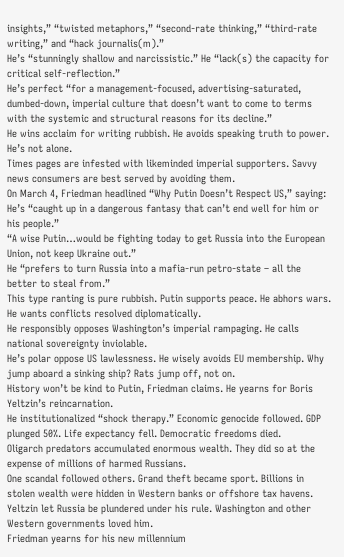insights,” “twisted metaphors,” “second-rate thinking,” “third-rate writing,” and “hack journalis(m).”
He’s “stunningly shallow and narcissistic.” He “lack(s) the capacity for critical self-reflection.”
He’s perfect “for a management-focused, advertising-saturated, dumbed-down, imperial culture that doesn’t want to come to terms with the systemic and structural reasons for its decline.”
He wins acclaim for writing rubbish. He avoids speaking truth to power. He’s not alone.
Times pages are infested with likeminded imperial supporters. Savvy news consumers are best served by avoiding them.
On March 4, Friedman headlined “Why Putin Doesn’t Respect US,” saying:
He’s “caught up in a dangerous fantasy that can’t end well for him or his people.”
“A wise Putin…would be fighting today to get Russia into the European Union, not keep Ukraine out.”
He “prefers to turn Russia into a mafia-run petro-state – all the better to steal from.”
This type ranting is pure rubbish. Putin supports peace. He abhors wars. He wants conflicts resolved diplomatically.
He responsibly opposes Washington’s imperial rampaging. He calls national sovereignty inviolable.
He’s polar oppose US lawlessness. He wisely avoids EU membership. Why jump aboard a sinking ship? Rats jump off, not on.
History won’t be kind to Putin, Friedman claims. He yearns for Boris Yeltzin’s reincarnation.
He institutionalized “shock therapy.” Economic genocide followed. GDP plunged 50%. Life expectancy fell. Democratic freedoms died.
Oligarch predators accumulated enormous wealth. They did so at the expense of millions of harmed Russians.
One scandal followed others. Grand theft became sport. Billions in stolen wealth were hidden in Western banks or offshore tax havens.
Yeltzin let Russia be plundered under his rule. Washington and other Western governments loved him.
Friedman yearns for his new millennium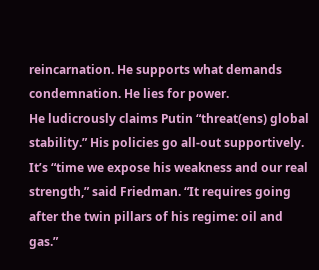reincarnation. He supports what demands condemnation. He lies for power.
He ludicrously claims Putin “threat(ens) global stability.” His policies go all-out supportively.
It’s “time we expose his weakness and our real strength,” said Friedman. “It requires going after the twin pillars of his regime: oil and gas.”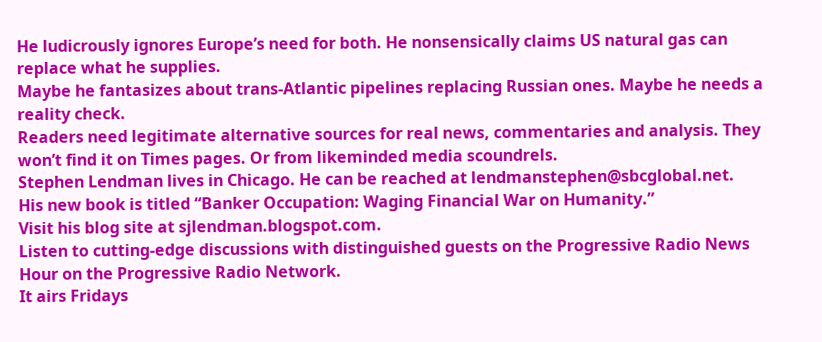He ludicrously ignores Europe’s need for both. He nonsensically claims US natural gas can replace what he supplies.
Maybe he fantasizes about trans-Atlantic pipelines replacing Russian ones. Maybe he needs a reality check.
Readers need legitimate alternative sources for real news, commentaries and analysis. They won’t find it on Times pages. Or from likeminded media scoundrels.
Stephen Lendman lives in Chicago. He can be reached at lendmanstephen@sbcglobal.net.
His new book is titled “Banker Occupation: Waging Financial War on Humanity.”
Visit his blog site at sjlendman.blogspot.com.
Listen to cutting-edge discussions with distinguished guests on the Progressive Radio News Hour on the Progressive Radio Network.
It airs Fridays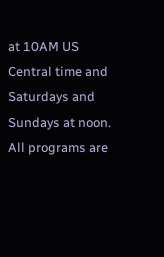at 10AM US Central time and Saturdays and Sundays at noon. All programs are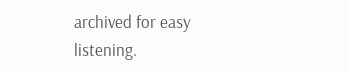archived for easy listening.